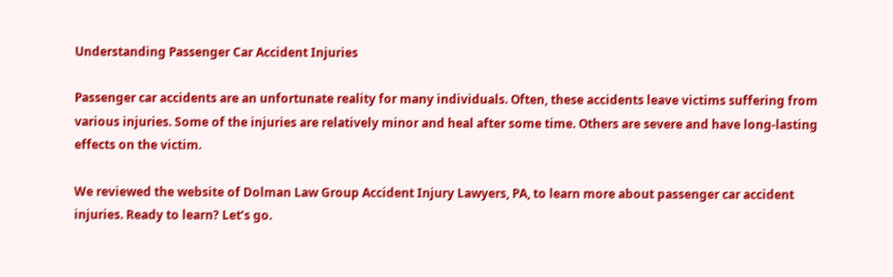Understanding Passenger Car Accident Injuries

Passenger car accidents are an unfortunate reality for many individuals. Often, these accidents leave victims suffering from various injuries. Some of the injuries are relatively minor and heal after some time. Others are severe and have long-lasting effects on the victim.

We reviewed the website of Dolman Law Group Accident Injury Lawyers, PA, to learn more about passenger car accident injuries. Ready to learn? Let’s go.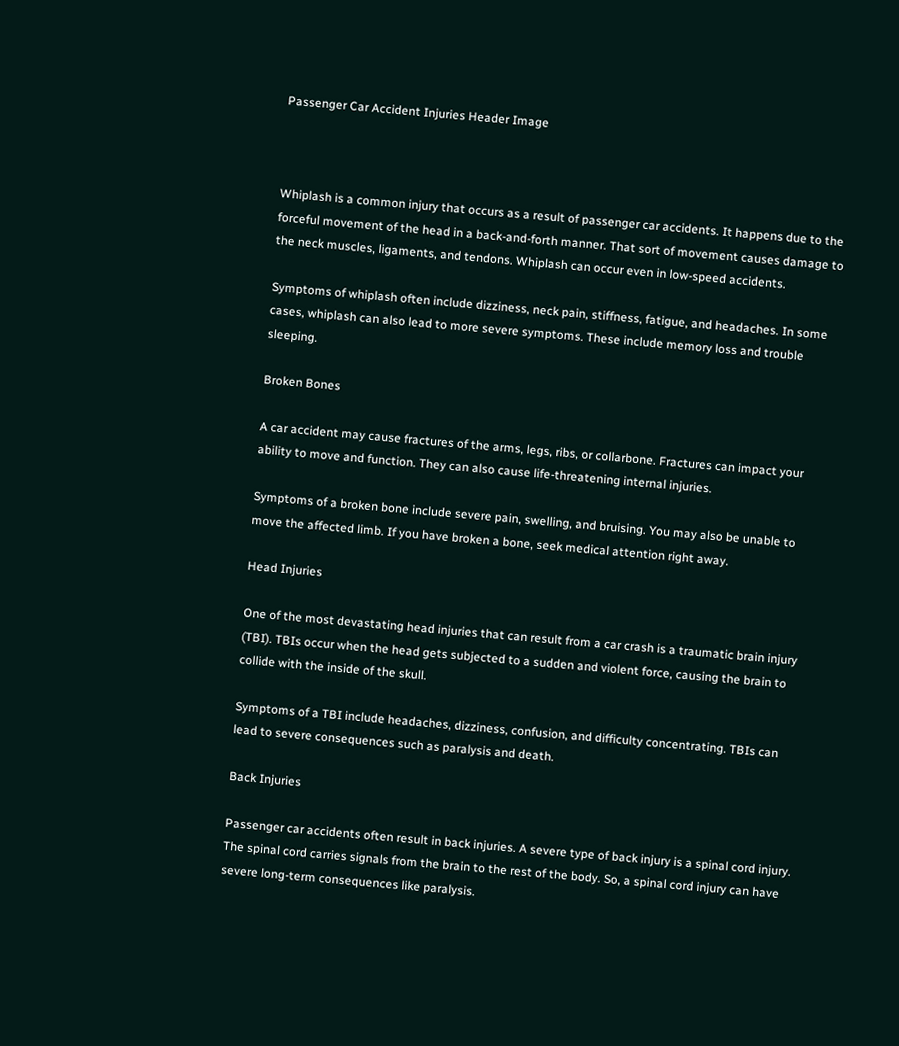Passenger Car Accident Injuries Header Image



Whiplash is a common injury that occurs as a result of passenger car accidents. It happens due to the forceful movement of the head in a back-and-forth manner. That sort of movement causes damage to the neck muscles, ligaments, and tendons. Whiplash can occur even in low-speed accidents.

Symptoms of whiplash often include dizziness, neck pain, stiffness, fatigue, and headaches. In some cases, whiplash can also lead to more severe symptoms. These include memory loss and trouble sleeping.

Broken Bones

A car accident may cause fractures of the arms, legs, ribs, or collarbone. Fractures can impact your ability to move and function. They can also cause life-threatening internal injuries.

Symptoms of a broken bone include severe pain, swelling, and bruising. You may also be unable to move the affected limb. If you have broken a bone, seek medical attention right away.

Head Injuries

One of the most devastating head injuries that can result from a car crash is a traumatic brain injury (TBI). TBIs occur when the head gets subjected to a sudden and violent force, causing the brain to collide with the inside of the skull.

Symptoms of a TBI include headaches, dizziness, confusion, and difficulty concentrating. TBIs can lead to severe consequences such as paralysis and death.

Back Injuries

Passenger car accidents often result in back injuries. A severe type of back injury is a spinal cord injury. The spinal cord carries signals from the brain to the rest of the body. So, a spinal cord injury can have severe long-term consequences like paralysis.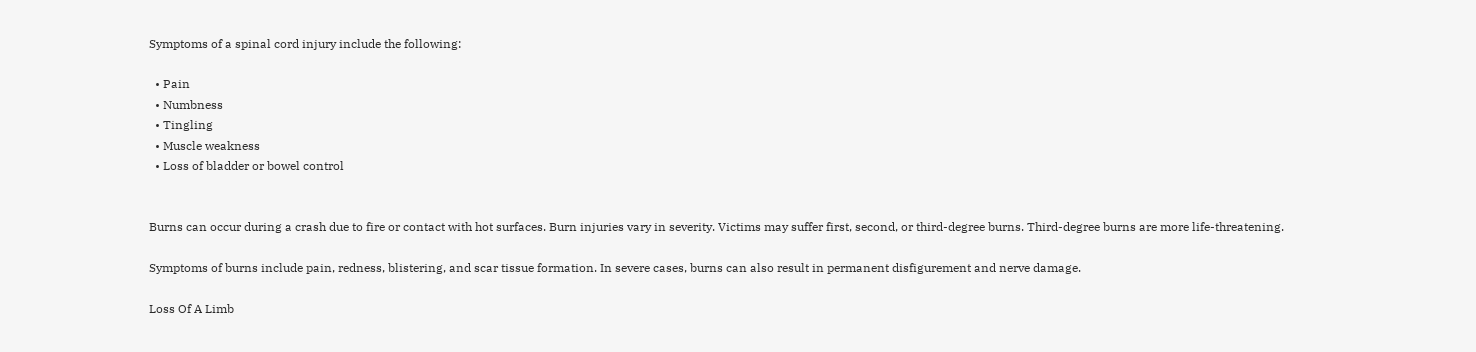Symptoms of a spinal cord injury include the following:

  • Pain
  • Numbness
  • Tingling
  • Muscle weakness
  • Loss of bladder or bowel control


Burns can occur during a crash due to fire or contact with hot surfaces. Burn injuries vary in severity. Victims may suffer first, second, or third-degree burns. Third-degree burns are more life-threatening.

Symptoms of burns include pain, redness, blistering, and scar tissue formation. In severe cases, burns can also result in permanent disfigurement and nerve damage.

Loss Of A Limb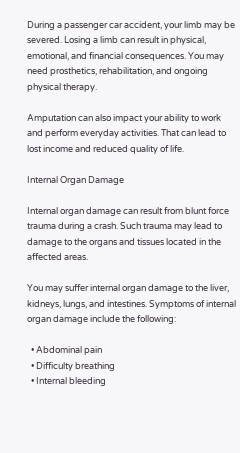During a passenger car accident, your limb may be severed. Losing a limb can result in physical, emotional, and financial consequences. You may need prosthetics, rehabilitation, and ongoing physical therapy.

Amputation can also impact your ability to work and perform everyday activities. That can lead to lost income and reduced quality of life.

Internal Organ Damage

Internal organ damage can result from blunt force trauma during a crash. Such trauma may lead to damage to the organs and tissues located in the affected areas.

You may suffer internal organ damage to the liver, kidneys, lungs, and intestines. Symptoms of internal organ damage include the following:

  • Abdominal pain
  • Difficulty breathing
  • Internal bleeding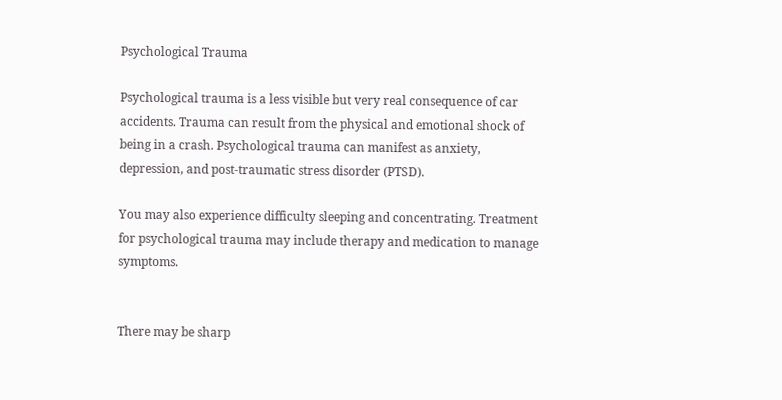Psychological Trauma

Psychological trauma is a less visible but very real consequence of car accidents. Trauma can result from the physical and emotional shock of being in a crash. Psychological trauma can manifest as anxiety, depression, and post-traumatic stress disorder (PTSD).

You may also experience difficulty sleeping and concentrating. Treatment for psychological trauma may include therapy and medication to manage symptoms.


There may be sharp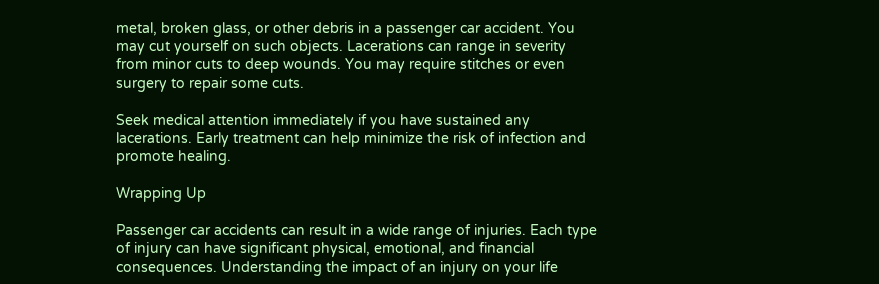metal, broken glass, or other debris in a passenger car accident. You may cut yourself on such objects. Lacerations can range in severity from minor cuts to deep wounds. You may require stitches or even surgery to repair some cuts.

Seek medical attention immediately if you have sustained any lacerations. Early treatment can help minimize the risk of infection and promote healing.

Wrapping Up

Passenger car accidents can result in a wide range of injuries. Each type of injury can have significant physical, emotional, and financial consequences. Understanding the impact of an injury on your life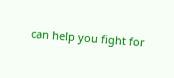can help you fight for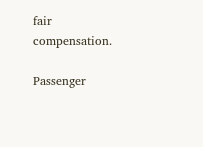fair compensation.

Passenger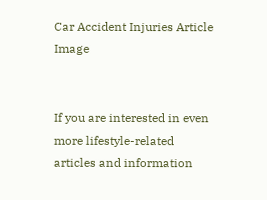Car Accident Injuries Article Image


If you are interested in even more lifestyle-related articles and information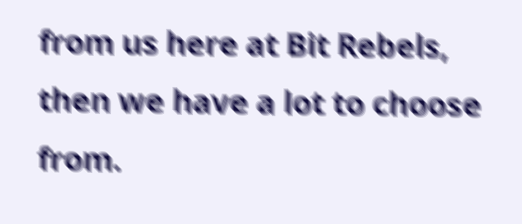from us here at Bit Rebels, then we have a lot to choose from.